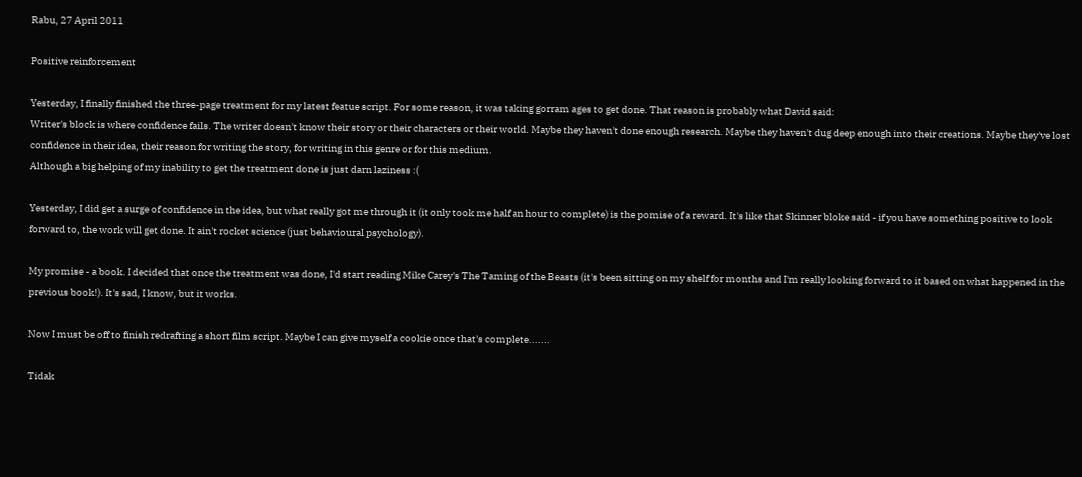Rabu, 27 April 2011

Positive reinforcement

Yesterday, I finally finished the three-page treatment for my latest featue script. For some reason, it was taking gorram ages to get done. That reason is probably what David said:
Writer's block is where confidence fails. The writer doesn't know their story or their characters or their world. Maybe they haven't done enough research. Maybe they haven't dug deep enough into their creations. Maybe they've lost confidence in their idea, their reason for writing the story, for writing in this genre or for this medium.
Although a big helping of my inability to get the treatment done is just darn laziness :(

Yesterday, I did get a surge of confidence in the idea, but what really got me through it (it only took me half an hour to complete) is the pomise of a reward. It's like that Skinner bloke said - if you have something positive to look forward to, the work will get done. It ain't rocket science (just behavioural psychology).

My promise - a book. I decided that once the treatment was done, I'd start reading Mike Carey's The Taming of the Beasts (it's been sitting on my shelf for months and I'm really looking forward to it based on what happened in the previous book!). It's sad, I know, but it works.

Now I must be off to finish redrafting a short film script. Maybe I can give myself a cookie once that's complete.......

Tidak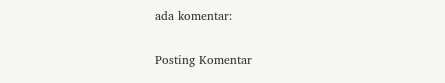ada komentar:

Posting Komentar